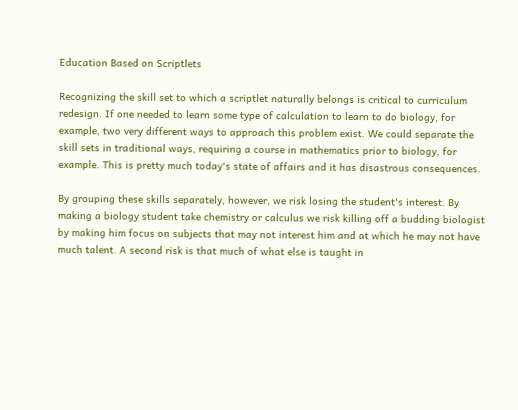Education Based on Scriptlets

Recognizing the skill set to which a scriptlet naturally belongs is critical to curriculum redesign. If one needed to learn some type of calculation to learn to do biology, for example, two very different ways to approach this problem exist. We could separate the skill sets in traditional ways, requiring a course in mathematics prior to biology, for example. This is pretty much today's state of affairs and it has disastrous consequences.

By grouping these skills separately, however, we risk losing the student's interest. By making a biology student take chemistry or calculus we risk killing off a budding biologist by making him focus on subjects that may not interest him and at which he may not have much talent. A second risk is that much of what else is taught in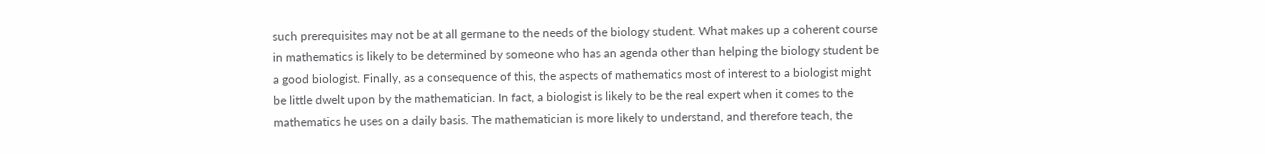such prerequisites may not be at all germane to the needs of the biology student. What makes up a coherent course in mathematics is likely to be determined by someone who has an agenda other than helping the biology student be a good biologist. Finally, as a consequence of this, the aspects of mathematics most of interest to a biologist might be little dwelt upon by the mathematician. In fact, a biologist is likely to be the real expert when it comes to the mathematics he uses on a daily basis. The mathematician is more likely to understand, and therefore teach, the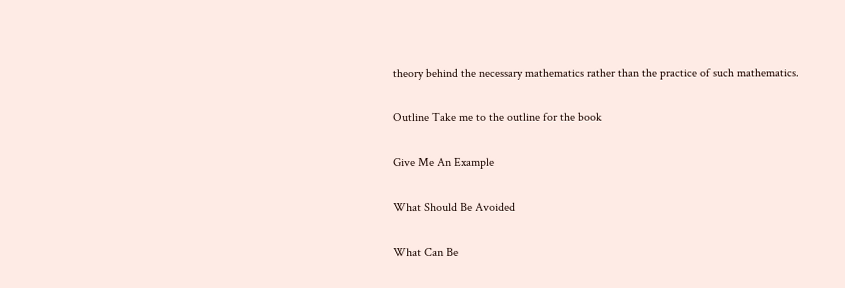theory behind the necessary mathematics rather than the practice of such mathematics.

Outline Take me to the outline for the book

Give Me An Example

What Should Be Avoided

What Can Be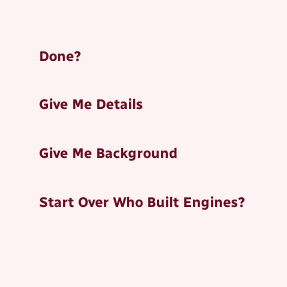Done?

Give Me Details

Give Me Background

Start Over Who Built Engines?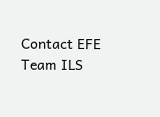Contact EFE Team ILS